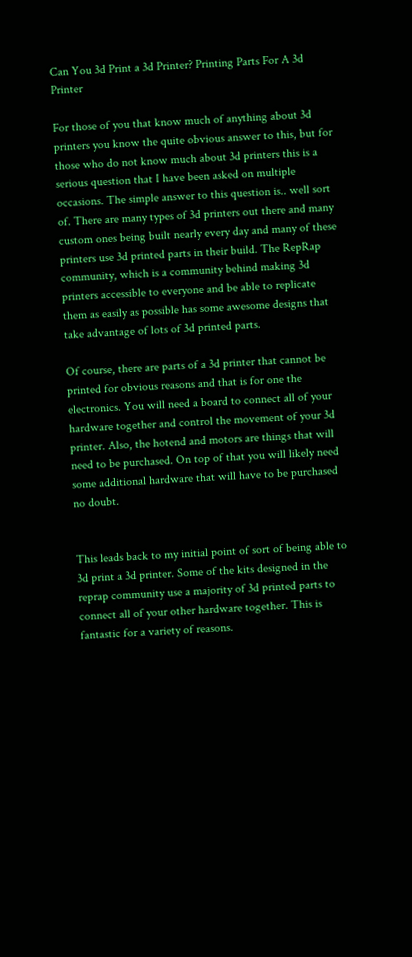Can You 3d Print a 3d Printer? Printing Parts For A 3d Printer

For those of you that know much of anything about 3d printers you know the quite obvious answer to this, but for those who do not know much about 3d printers this is a serious question that I have been asked on multiple occasions. The simple answer to this question is.. well sort of. There are many types of 3d printers out there and many custom ones being built nearly every day and many of these printers use 3d printed parts in their build. The RepRap community, which is a community behind making 3d printers accessible to everyone and be able to replicate them as easily as possible has some awesome designs that take advantage of lots of 3d printed parts.

Of course, there are parts of a 3d printer that cannot be printed for obvious reasons and that is for one the electronics. You will need a board to connect all of your hardware together and control the movement of your 3d printer. Also, the hotend and motors are things that will need to be purchased. On top of that you will likely need some additional hardware that will have to be purchased no doubt.


This leads back to my initial point of sort of being able to 3d print a 3d printer. Some of the kits designed in the reprap community use a majority of 3d printed parts to connect all of your other hardware together. This is fantastic for a variety of reasons.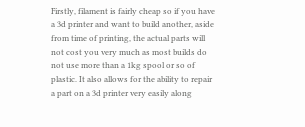Firstly, filament is fairly cheap so if you have a 3d printer and want to build another, aside from time of printing, the actual parts will not cost you very much as most builds do not use more than a 1kg spool or so of plastic. It also allows for the ability to repair a part on a 3d printer very easily along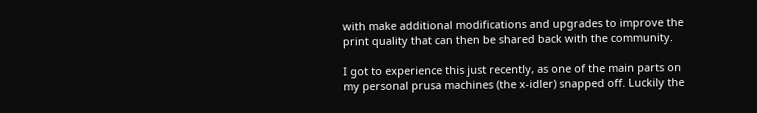with make additional modifications and upgrades to improve the print quality that can then be shared back with the community.

I got to experience this just recently, as one of the main parts on my personal prusa machines (the x-idler) snapped off. Luckily the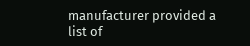manufacturer provided a list of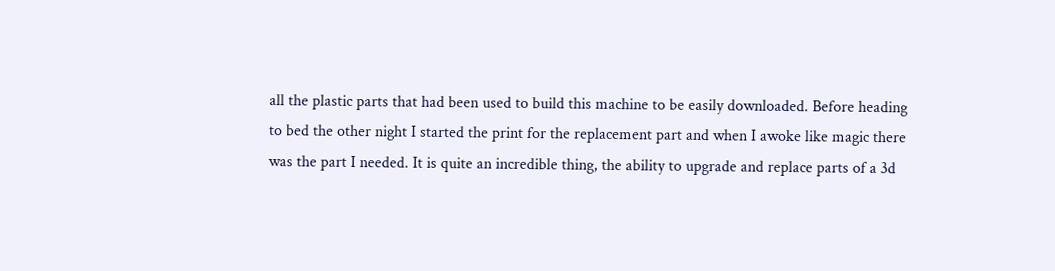all the plastic parts that had been used to build this machine to be easily downloaded. Before heading to bed the other night I started the print for the replacement part and when I awoke like magic there was the part I needed. It is quite an incredible thing, the ability to upgrade and replace parts of a 3d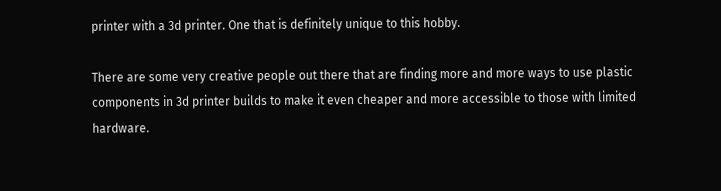printer with a 3d printer. One that is definitely unique to this hobby.

There are some very creative people out there that are finding more and more ways to use plastic components in 3d printer builds to make it even cheaper and more accessible to those with limited hardware.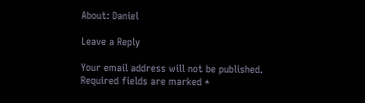About: Daniel

Leave a Reply

Your email address will not be published. Required fields are marked *